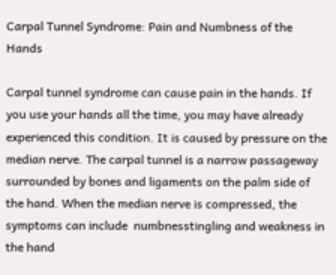Carpal Tunnel Syndrome: Pain and Numbness of the Hands

Carpal tunnel syndrome can cause pain in the hands. If you use your hands all the time, you may have already experienced this condition. It is caused by pressure on the median nerve. The carpal tunnel is a narrow passageway surrounded by bones and ligaments on the palm side of the hand. When the median nerve is compressed, the symptoms can include  numbnesstingling and weakness in the hand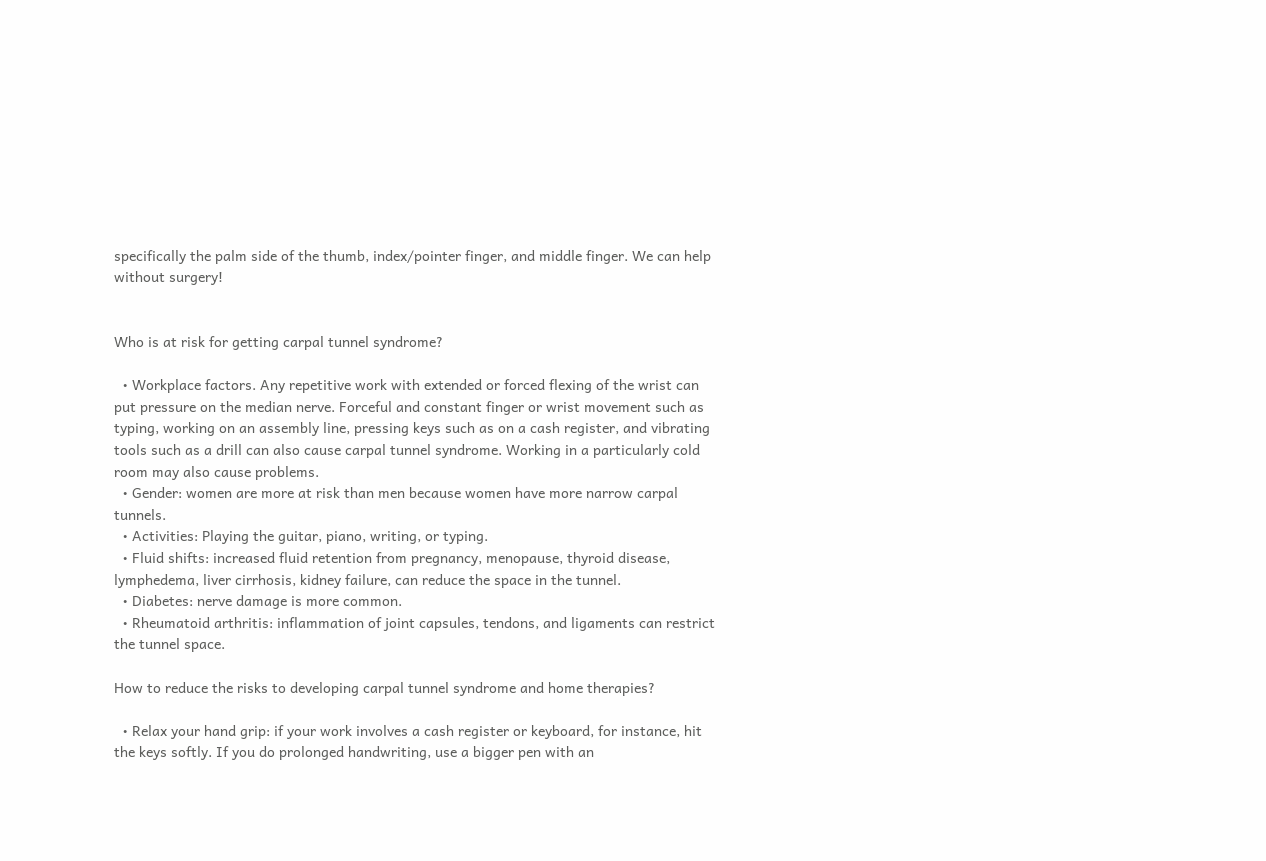specifically the palm side of the thumb, index/pointer finger, and middle finger. We can help without surgery!


Who is at risk for getting carpal tunnel syndrome?

  • Workplace factors. Any repetitive work with extended or forced flexing of the wrist can put pressure on the median nerve. Forceful and constant finger or wrist movement such as typing, working on an assembly line, pressing keys such as on a cash register, and vibrating tools such as a drill can also cause carpal tunnel syndrome. Working in a particularly cold room may also cause problems.
  • Gender: women are more at risk than men because women have more narrow carpal tunnels.
  • Activities: Playing the guitar, piano, writing, or typing.
  • Fluid shifts: increased fluid retention from pregnancy, menopause, thyroid disease, lymphedema, liver cirrhosis, kidney failure, can reduce the space in the tunnel.
  • Diabetes: nerve damage is more common.
  • Rheumatoid arthritis: inflammation of joint capsules, tendons, and ligaments can restrict the tunnel space.

How to reduce the risks to developing carpal tunnel syndrome and home therapies?

  • Relax your hand grip: if your work involves a cash register or keyboard, for instance, hit the keys softly. If you do prolonged handwriting, use a bigger pen with an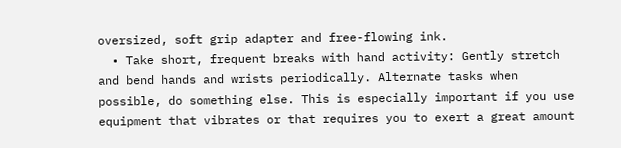oversized, soft grip adapter and free-flowing ink.
  • Take short, frequent breaks with hand activity: Gently stretch and bend hands and wrists periodically. Alternate tasks when possible, do something else. This is especially important if you use equipment that vibrates or that requires you to exert a great amount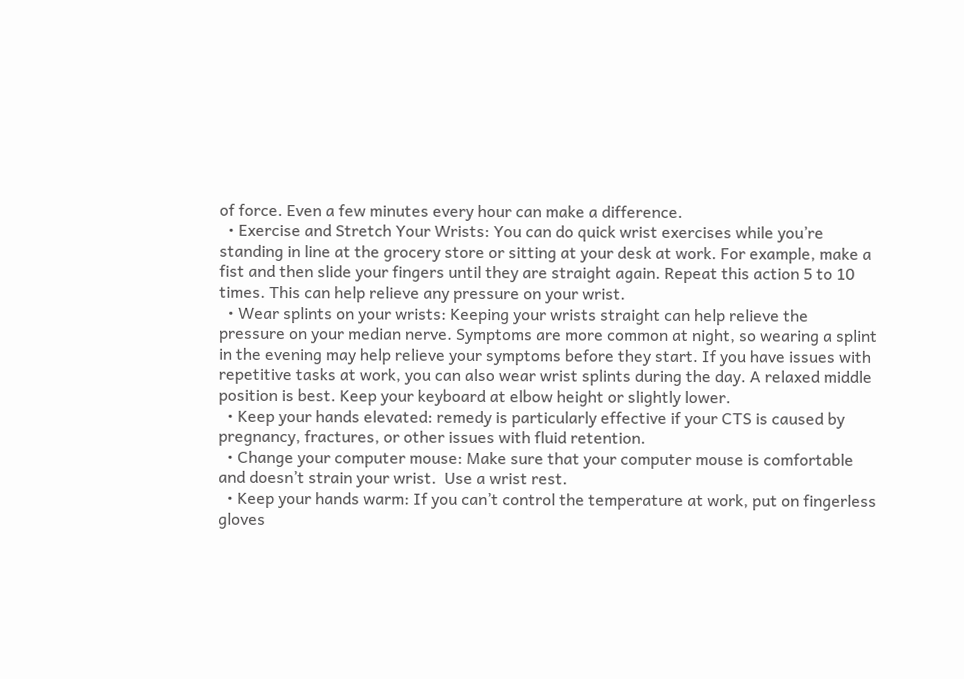of force. Even a few minutes every hour can make a difference.
  • Exercise and Stretch Your Wrists: You can do quick wrist exercises while you’re standing in line at the grocery store or sitting at your desk at work. For example, make a fist and then slide your fingers until they are straight again. Repeat this action 5 to 10 times. This can help relieve any pressure on your wrist.
  • Wear splints on your wrists: Keeping your wrists straight can help relieve the pressure on your median nerve. Symptoms are more common at night, so wearing a splint in the evening may help relieve your symptoms before they start. If you have issues with repetitive tasks at work, you can also wear wrist splints during the day. A relaxed middle position is best. Keep your keyboard at elbow height or slightly lower.
  • Keep your hands elevated: remedy is particularly effective if your CTS is caused by pregnancy, fractures, or other issues with fluid retention.
  • Change your computer mouse: Make sure that your computer mouse is comfortable and doesn’t strain your wrist.  Use a wrist rest.
  • Keep your hands warm: If you can’t control the temperature at work, put on fingerless gloves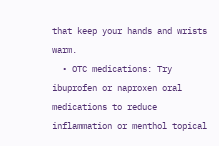that keep your hands and wrists warm.
  • OTC medications: Try ibuprofen or naproxen oral medications to reduce inflammation or menthol topical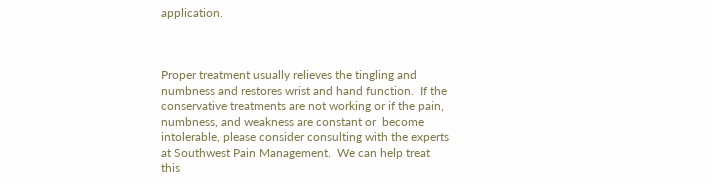application.



Proper treatment usually relieves the tingling and numbness and restores wrist and hand function.  If the conservative treatments are not working or if the pain, numbness, and weakness are constant or  become intolerable, please consider consulting with the experts at Southwest Pain Management.  We can help treat this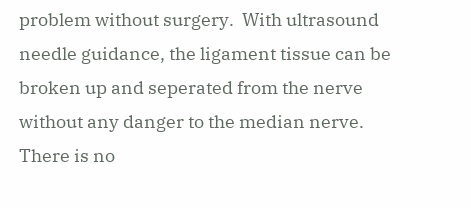problem without surgery.  With ultrasound needle guidance, the ligament tissue can be broken up and seperated from the nerve without any danger to the median nerve.  There is no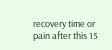recovery time or pain after this 15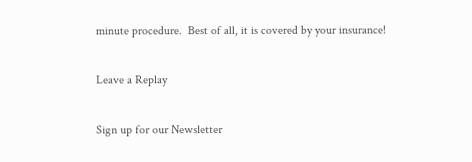minute procedure.  Best of all, it is covered by your insurance!

Leave a Replay

Sign up for our Newsletter